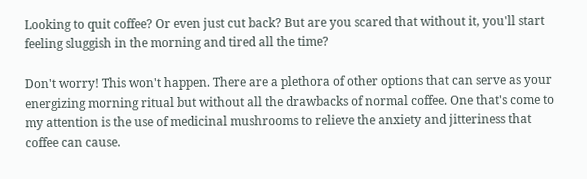Looking to quit coffee? Or even just cut back? But are you scared that without it, you'll start feeling sluggish in the morning and tired all the time?

Don't worry! This won't happen. There are a plethora of other options that can serve as your energizing morning ritual but without all the drawbacks of normal coffee. One that's come to my attention is the use of medicinal mushrooms to relieve the anxiety and jitteriness that coffee can cause.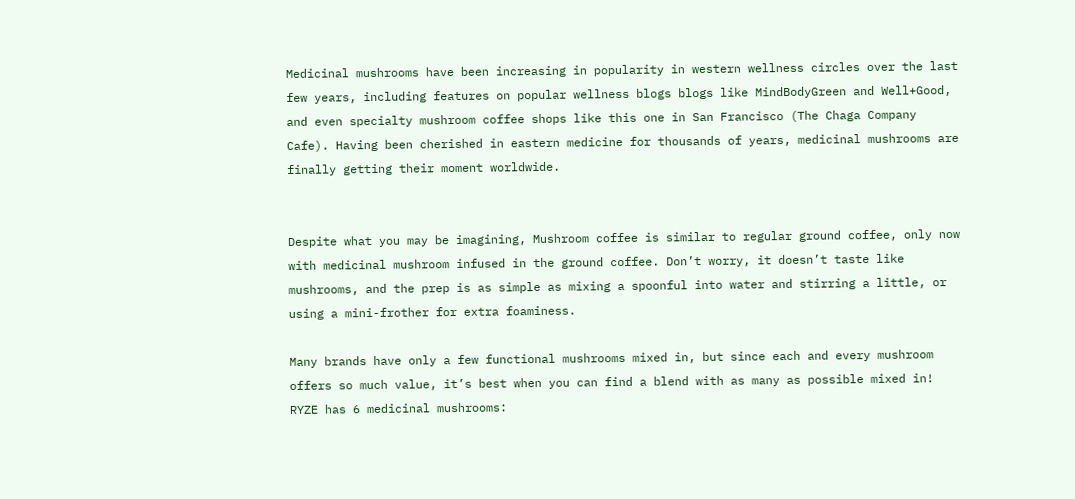Medicinal mushrooms have been increasing in popularity in western wellness circles over the last few years, including features on popular wellness blogs blogs like MindBodyGreen and Well+Good, and even specialty mushroom coffee shops like this one in San Francisco (The Chaga Company Cafe). Having been cherished in eastern medicine for thousands of years, medicinal mushrooms are finally getting their moment worldwide.


Despite what you may be imagining, Mushroom coffee is similar to regular ground coffee, only now with medicinal mushroom infused in the ground coffee. Don’t worry, it doesn’t taste like mushrooms, and the prep is as simple as mixing a spoonful into water and stirring a little, or using a mini-frother for extra foaminess.

Many brands have only a few functional mushrooms mixed in, but since each and every mushroom offers so much value, it’s best when you can find a blend with as many as possible mixed in! RYZE has 6 medicinal mushrooms: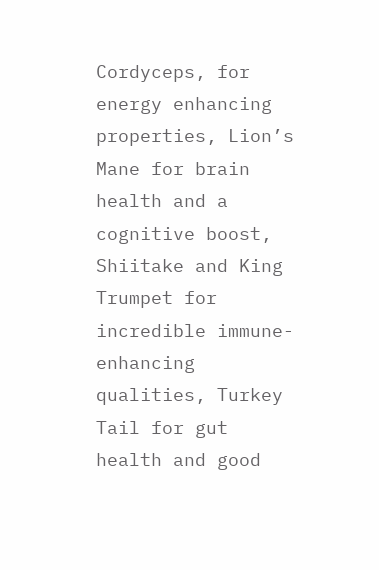Cordyceps, for energy enhancing properties, Lion’s Mane for brain health and a cognitive boost, Shiitake and King Trumpet for incredible immune-enhancing qualities, Turkey Tail for gut health and good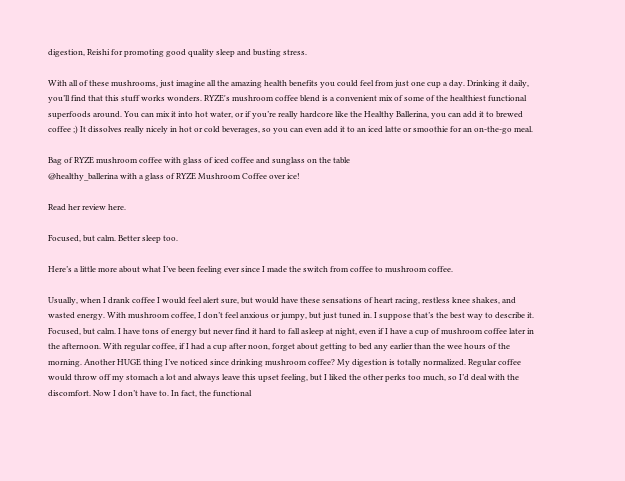digestion, Reishi for promoting good quality sleep and busting stress.

With all of these mushrooms, just imagine all the amazing health benefits you could feel from just one cup a day. Drinking it daily, you’ll find that this stuff works wonders. RYZE's mushroom coffee blend is a convenient mix of some of the healthiest functional superfoods around. You can mix it into hot water, or if you’re really hardcore like the Healthy Ballerina, you can add it to brewed coffee ;) It dissolves really nicely in hot or cold beverages, so you can even add it to an iced latte or smoothie for an on-the-go meal.

Bag of RYZE mushroom coffee with glass of iced coffee and sunglass on the table
@healthy_ballerina with a glass of RYZE Mushroom Coffee over ice!

Read her review here.

Focused, but calm. Better sleep too.

Here’s a little more about what I’ve been feeling ever since I made the switch from coffee to mushroom coffee.

Usually, when I drank coffee I would feel alert sure, but would have these sensations of heart racing, restless knee shakes, and wasted energy. With mushroom coffee, I don’t feel anxious or jumpy, but just tuned in. I suppose that’s the best way to describe it. Focused, but calm. I have tons of energy but never find it hard to fall asleep at night, even if I have a cup of mushroom coffee later in the afternoon. With regular coffee, if I had a cup after noon, forget about getting to bed any earlier than the wee hours of the morning. Another HUGE thing I’ve noticed since drinking mushroom coffee? My digestion is totally normalized. Regular coffee would throw off my stomach a lot and always leave this upset feeling, but I liked the other perks too much, so I’d deal with the discomfort. Now I don’t have to. In fact, the functional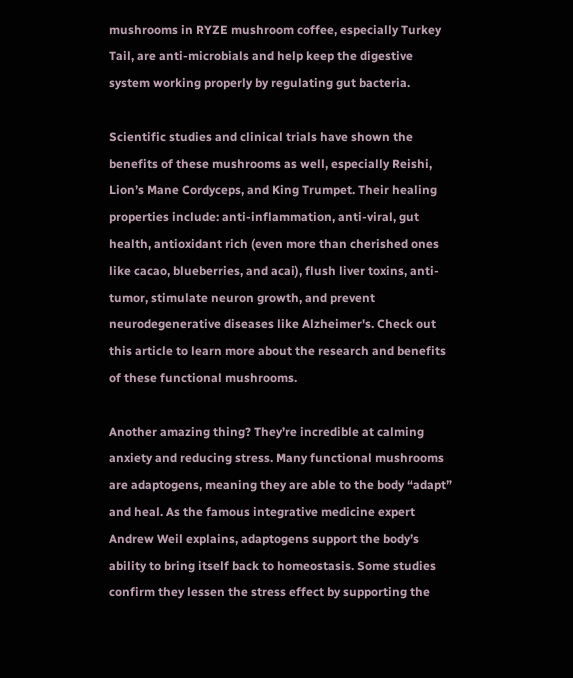mushrooms in RYZE mushroom coffee, especially Turkey Tail, are anti-microbials and help keep the digestive system working properly by regulating gut bacteria.

Scientific studies and clinical trials have shown the benefits of these mushrooms as well, especially Reishi, Lion’s Mane Cordyceps, and King Trumpet. Their healing properties include: anti-inflammation, anti-viral, gut health, antioxidant rich (even more than cherished ones like cacao, blueberries, and acai), flush liver toxins, anti-tumor, stimulate neuron growth, and prevent neurodegenerative diseases like Alzheimer's. Check out this article to learn more about the research and benefits of these functional mushrooms.

Another amazing thing? They’re incredible at calming anxiety and reducing stress. Many functional mushrooms are adaptogens, meaning they are able to the body “adapt” and heal. As the famous integrative medicine expert Andrew Weil explains, adaptogens support the body’s ability to bring itself back to homeostasis. Some studies confirm they lessen the stress effect by supporting the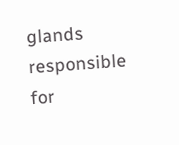glands responsible for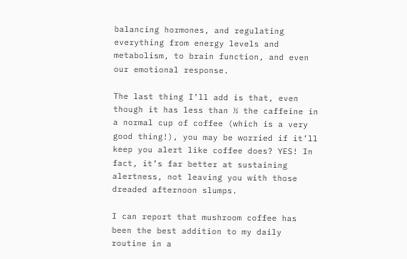balancing hormones, and regulating everything from energy levels and metabolism, to brain function, and even our emotional response.

The last thing I’ll add is that, even though it has less than ½ the caffeine in a normal cup of coffee (which is a very good thing!), you may be worried if it’ll keep you alert like coffee does? YES! In fact, it’s far better at sustaining alertness, not leaving you with those dreaded afternoon slumps.

I can report that mushroom coffee has been the best addition to my daily routine in a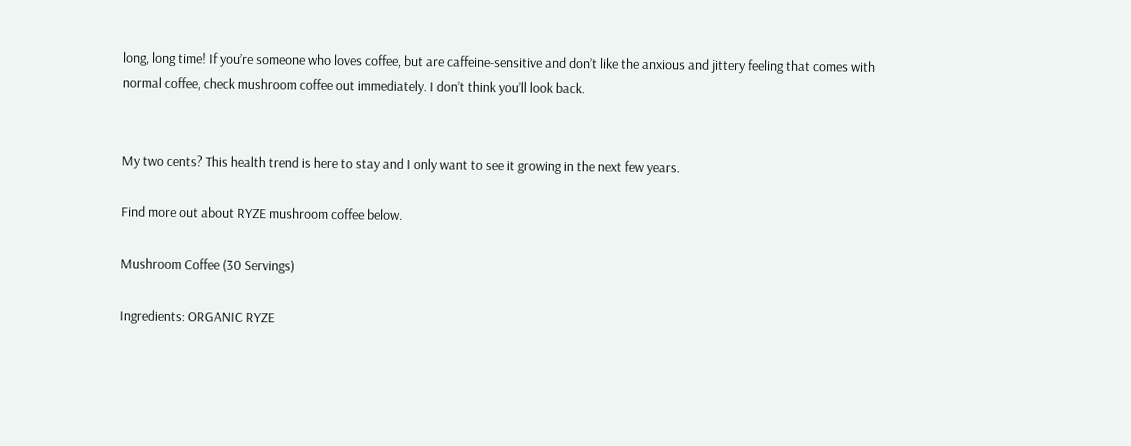long, long time! If you’re someone who loves coffee, but are caffeine-sensitive and don’t like the anxious and jittery feeling that comes with normal coffee, check mushroom coffee out immediately. I don’t think you’ll look back.


My two cents? This health trend is here to stay and I only want to see it growing in the next few years.

Find more out about RYZE mushroom coffee below.

Mushroom Coffee (30 Servings)

Ingredients: ORGANIC RYZE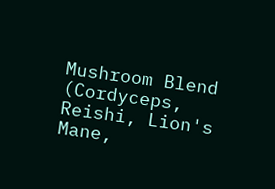Mushroom Blend (Cordyceps, Reishi, Lion's Mane,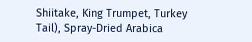Shiitake, King Trumpet, Turkey Tail), Spray-Dried Arabica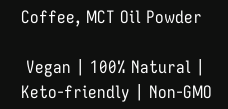Coffee, MCT Oil Powder

 Vegan | 100% Natural | Keto-friendly | Non-GMO